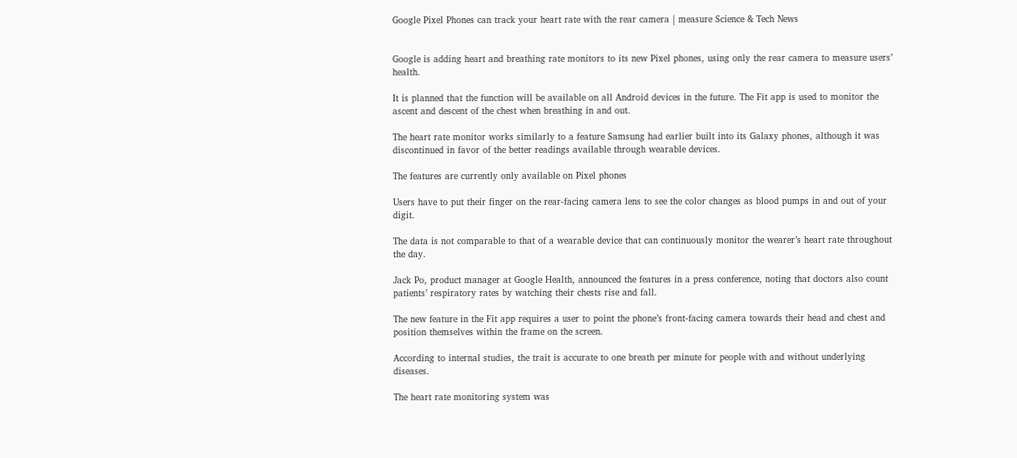Google Pixel Phones can track your heart rate with the rear camera | measure Science & Tech News


Google is adding heart and breathing rate monitors to its new Pixel phones, using only the rear camera to measure users’ health.

It is planned that the function will be available on all Android devices in the future. The Fit app is used to monitor the ascent and descent of the chest when breathing in and out.

The heart rate monitor works similarly to a feature Samsung had earlier built into its Galaxy phones, although it was discontinued in favor of the better readings available through wearable devices.

The features are currently only available on Pixel phones

Users have to put their finger on the rear-facing camera lens to see the color changes as blood pumps in and out of your digit.

The data is not comparable to that of a wearable device that can continuously monitor the wearer’s heart rate throughout the day.

Jack Po, product manager at Google Health, announced the features in a press conference, noting that doctors also count patients’ respiratory rates by watching their chests rise and fall.

The new feature in the Fit app requires a user to point the phone’s front-facing camera towards their head and chest and position themselves within the frame on the screen.

According to internal studies, the trait is accurate to one breath per minute for people with and without underlying diseases.

The heart rate monitoring system was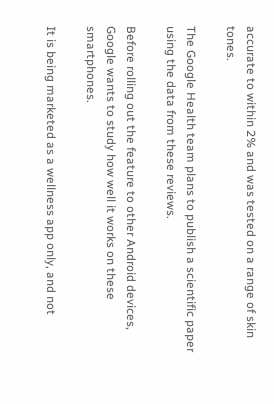accurate to within 2% and was tested on a range of skin tones.

The Google Health team plans to publish a scientific paper using the data from these reviews.

Before rolling out the feature to other Android devices, Google wants to study how well it works on these smartphones.

It is being marketed as a wellness app only, and not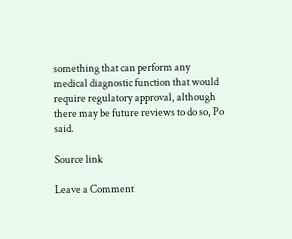something that can perform any medical diagnostic function that would require regulatory approval, although there may be future reviews to do so, Po said.

Source link

Leave a Comment